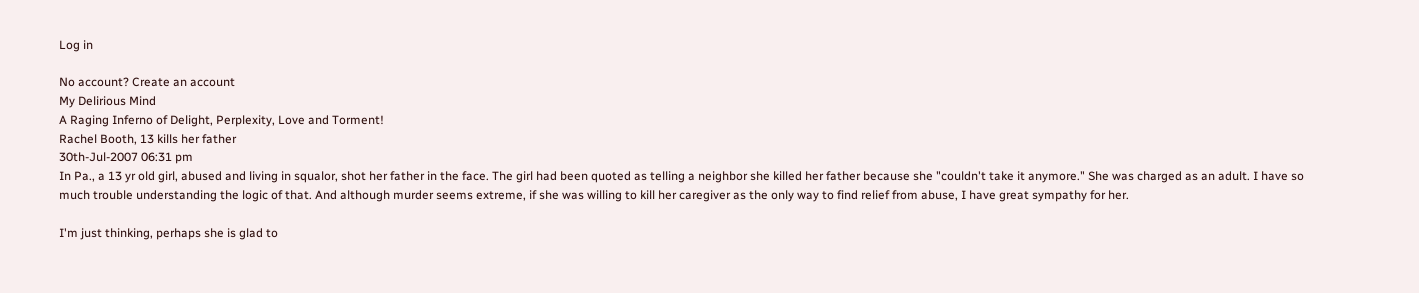Log in

No account? Create an account
My Delirious Mind
A Raging Inferno of Delight, Perplexity, Love and Torment!
Rachel Booth, 13 kills her father
30th-Jul-2007 06:31 pm
In Pa., a 13 yr old girl, abused and living in squalor, shot her father in the face. The girl had been quoted as telling a neighbor she killed her father because she "couldn't take it anymore." She was charged as an adult. I have so much trouble understanding the logic of that. And although murder seems extreme, if she was willing to kill her caregiver as the only way to find relief from abuse, I have great sympathy for her.

I'm just thinking, perhaps she is glad to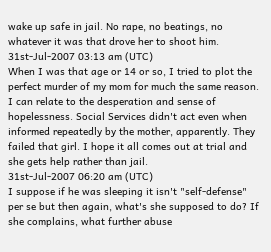wake up safe in jail. No rape, no beatings, no whatever it was that drove her to shoot him.
31st-Jul-2007 03:13 am (UTC)
When I was that age or 14 or so, I tried to plot the perfect murder of my mom for much the same reason. I can relate to the desperation and sense of hopelessness. Social Services didn't act even when informed repeatedly by the mother, apparently. They failed that girl. I hope it all comes out at trial and she gets help rather than jail.
31st-Jul-2007 06:20 am (UTC)
I suppose if he was sleeping it isn't "self-defense" per se but then again, what's she supposed to do? If she complains, what further abuse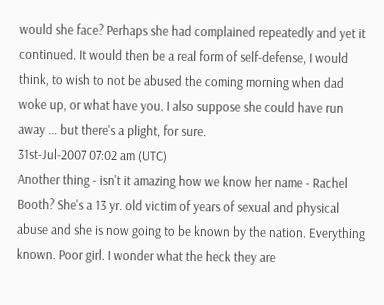would she face? Perhaps she had complained repeatedly and yet it continued. It would then be a real form of self-defense, I would think, to wish to not be abused the coming morning when dad woke up, or what have you. I also suppose she could have run away ... but there's a plight, for sure.
31st-Jul-2007 07:02 am (UTC)
Another thing - isn't it amazing how we know her name - Rachel Booth? She's a 13 yr. old victim of years of sexual and physical abuse and she is now going to be known by the nation. Everything known. Poor girl. I wonder what the heck they are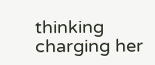thinking charging her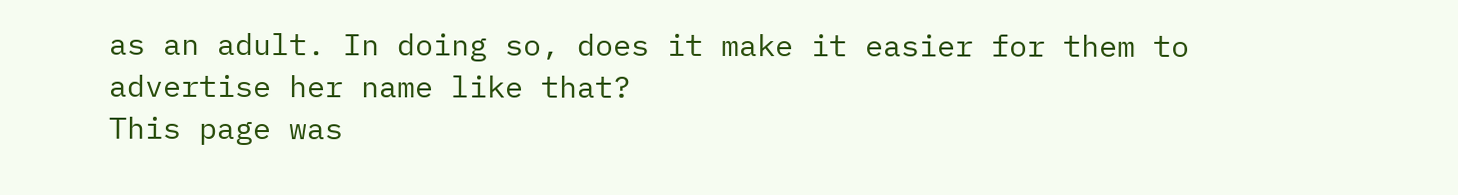as an adult. In doing so, does it make it easier for them to advertise her name like that?
This page was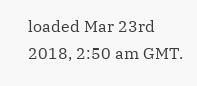loaded Mar 23rd 2018, 2:50 am GMT.